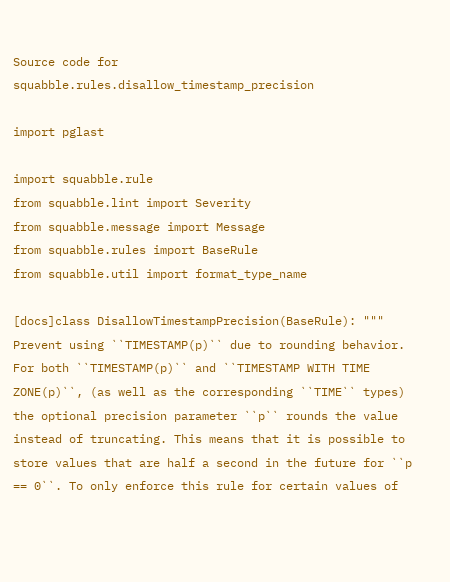Source code for squabble.rules.disallow_timestamp_precision

import pglast

import squabble.rule
from squabble.lint import Severity
from squabble.message import Message
from squabble.rules import BaseRule
from squabble.util import format_type_name

[docs]class DisallowTimestampPrecision(BaseRule): """ Prevent using ``TIMESTAMP(p)`` due to rounding behavior. For both ``TIMESTAMP(p)`` and ``TIMESTAMP WITH TIME ZONE(p)``, (as well as the corresponding ``TIME`` types) the optional precision parameter ``p`` rounds the value instead of truncating. This means that it is possible to store values that are half a second in the future for ``p == 0``. To only enforce this rule for certain values of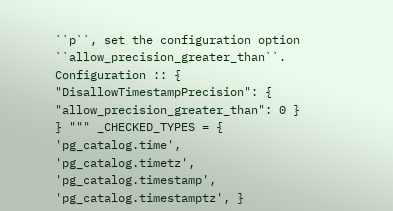``p``, set the configuration option ``allow_precision_greater_than``. Configuration :: { "DisallowTimestampPrecision": { "allow_precision_greater_than": 0 } } """ _CHECKED_TYPES = { 'pg_catalog.time', 'pg_catalog.timetz', 'pg_catalog.timestamp', 'pg_catalog.timestamptz', }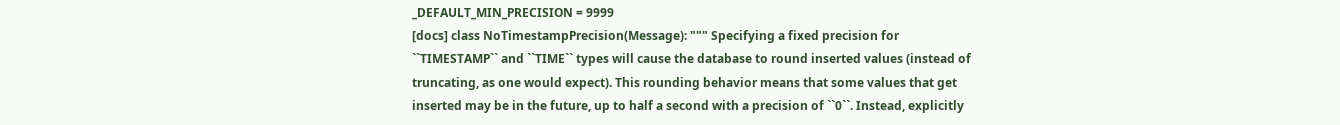_DEFAULT_MIN_PRECISION = 9999
[docs] class NoTimestampPrecision(Message): """ Specifying a fixed precision for ``TIMESTAMP`` and ``TIME`` types will cause the database to round inserted values (instead of truncating, as one would expect). This rounding behavior means that some values that get inserted may be in the future, up to half a second with a precision of ``0``. Instead, explicitly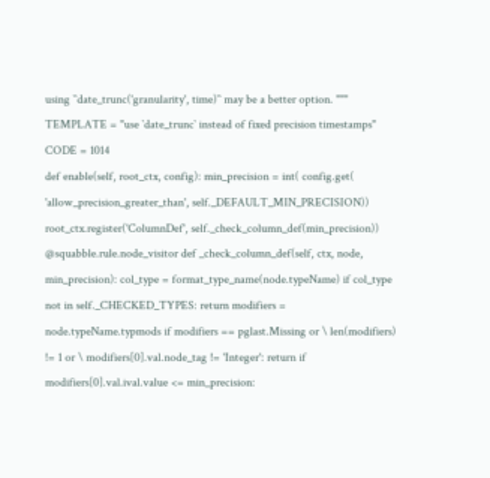using ``date_trunc('granularity', time)`` may be a better option. """ TEMPLATE = "use `date_trunc` instead of fixed precision timestamps" CODE = 1014
def enable(self, root_ctx, config): min_precision = int( config.get( 'allow_precision_greater_than', self._DEFAULT_MIN_PRECISION)) root_ctx.register('ColumnDef', self._check_column_def(min_precision)) @squabble.rule.node_visitor def _check_column_def(self, ctx, node, min_precision): col_type = format_type_name(node.typeName) if col_type not in self._CHECKED_TYPES: return modifiers = node.typeName.typmods if modifiers == pglast.Missing or \ len(modifiers) != 1 or \ modifiers[0].val.node_tag != 'Integer': return if modifiers[0].val.ival.value <= min_precision: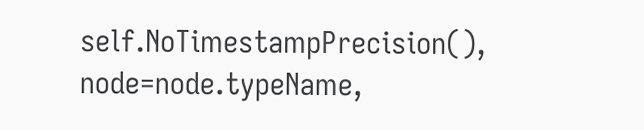self.NoTimestampPrecision(), node=node.typeName,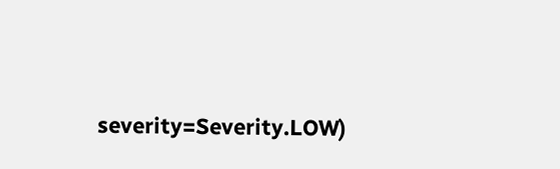severity=Severity.LOW)